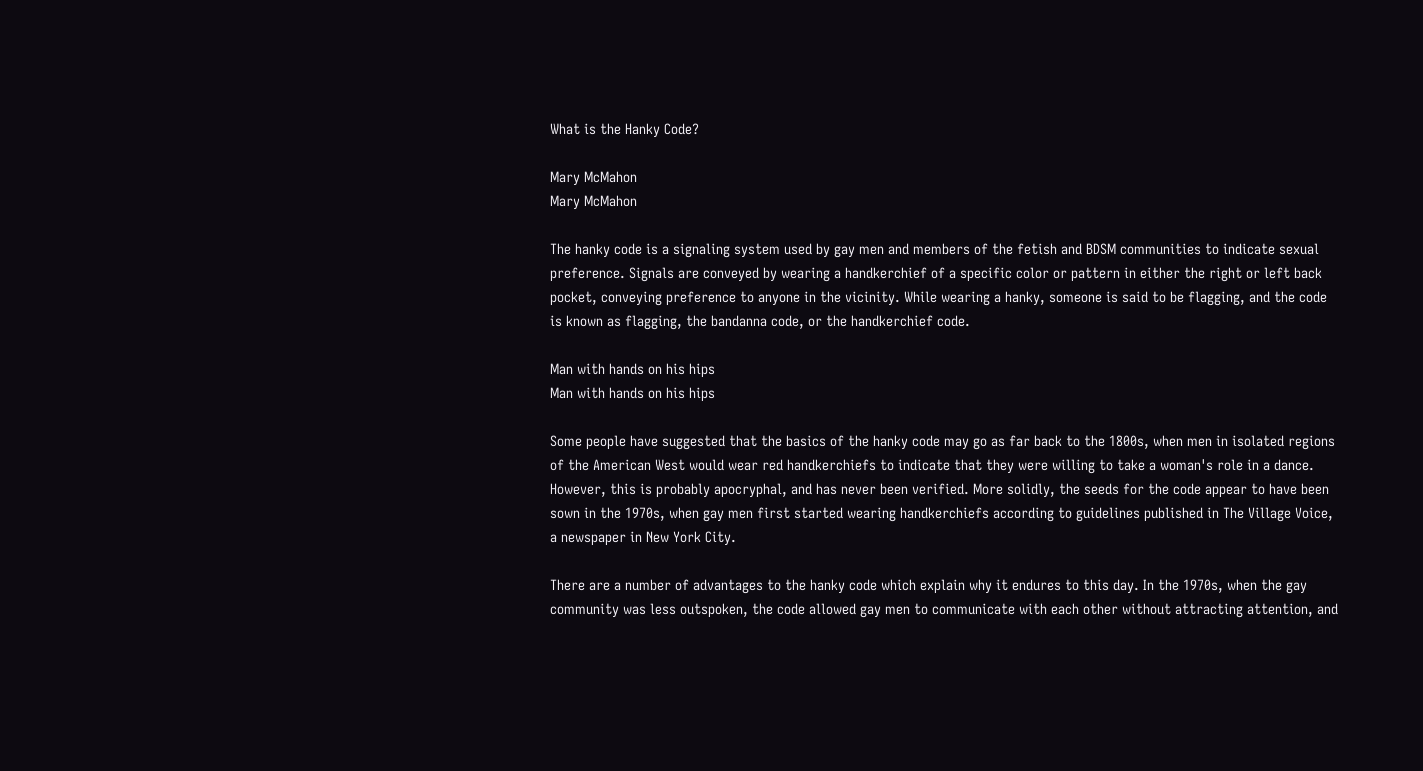What is the Hanky Code?

Mary McMahon
Mary McMahon

The hanky code is a signaling system used by gay men and members of the fetish and BDSM communities to indicate sexual preference. Signals are conveyed by wearing a handkerchief of a specific color or pattern in either the right or left back pocket, conveying preference to anyone in the vicinity. While wearing a hanky, someone is said to be flagging, and the code is known as flagging, the bandanna code, or the handkerchief code.

Man with hands on his hips
Man with hands on his hips

Some people have suggested that the basics of the hanky code may go as far back to the 1800s, when men in isolated regions of the American West would wear red handkerchiefs to indicate that they were willing to take a woman's role in a dance. However, this is probably apocryphal, and has never been verified. More solidly, the seeds for the code appear to have been sown in the 1970s, when gay men first started wearing handkerchiefs according to guidelines published in The Village Voice, a newspaper in New York City.

There are a number of advantages to the hanky code which explain why it endures to this day. In the 1970s, when the gay community was less outspoken, the code allowed gay men to communicate with each other without attracting attention, and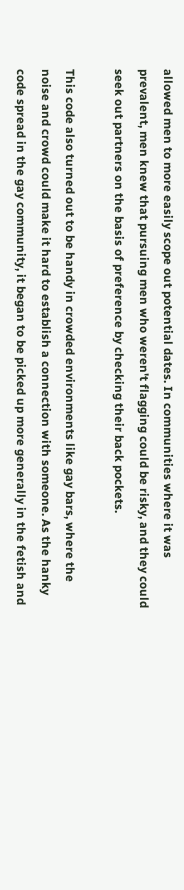allowed men to more easily scope out potential dates. In communities where it was prevalent, men knew that pursuing men who weren't flagging could be risky, and they could seek out partners on the basis of preference by checking their back pockets.

This code also turned out to be handy in crowded environments like gay bars, where the noise and crowd could make it hard to establish a connection with someone. As the hanky code spread in the gay community, it began to be picked up more generally in the fetish and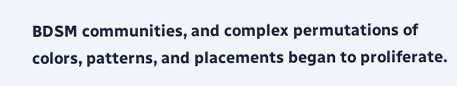BDSM communities, and complex permutations of colors, patterns, and placements began to proliferate.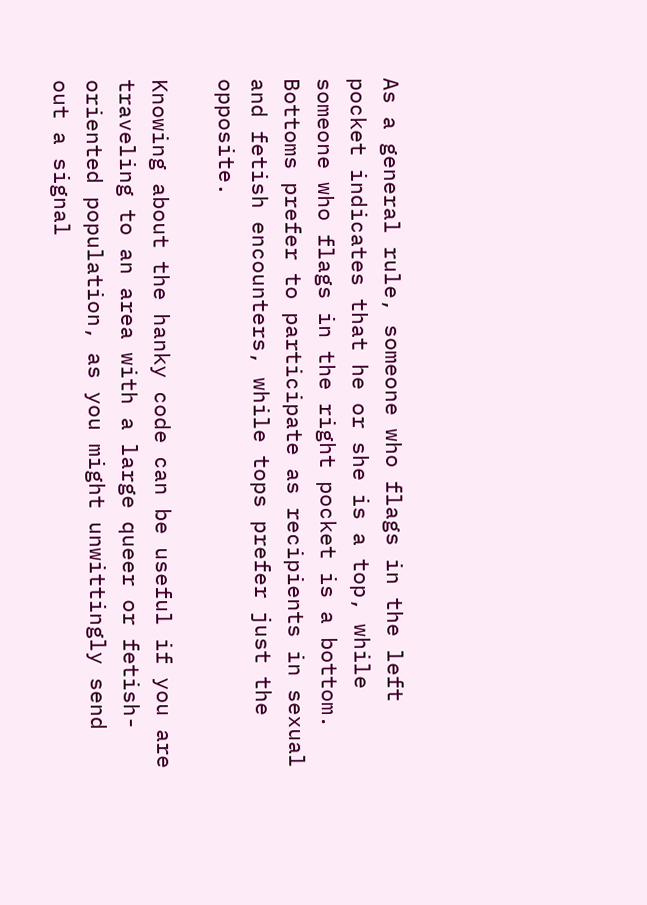As a general rule, someone who flags in the left pocket indicates that he or she is a top, while someone who flags in the right pocket is a bottom. Bottoms prefer to participate as recipients in sexual and fetish encounters, while tops prefer just the opposite.

Knowing about the hanky code can be useful if you are traveling to an area with a large queer or fetish-oriented population, as you might unwittingly send out a signal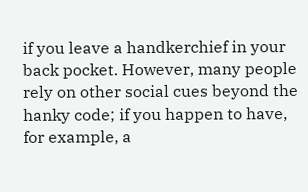if you leave a handkerchief in your back pocket. However, many people rely on other social cues beyond the hanky code; if you happen to have, for example, a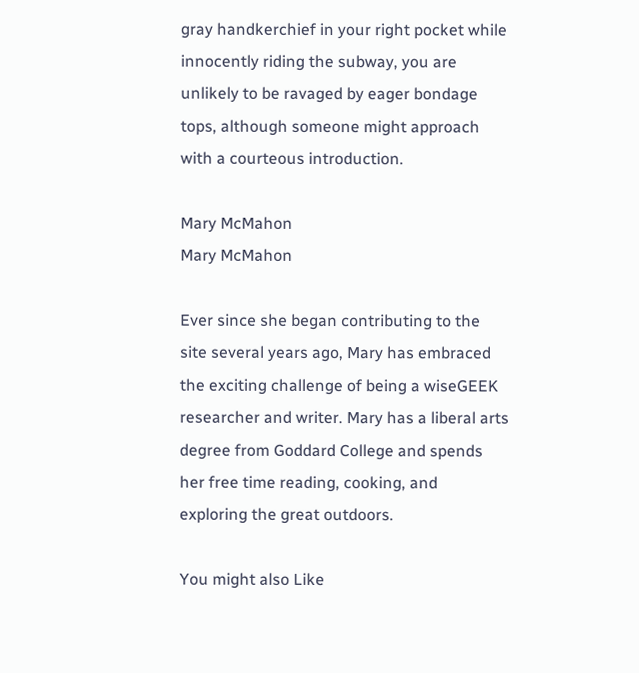gray handkerchief in your right pocket while innocently riding the subway, you are unlikely to be ravaged by eager bondage tops, although someone might approach with a courteous introduction.

Mary McMahon
Mary McMahon

Ever since she began contributing to the site several years ago, Mary has embraced the exciting challenge of being a wiseGEEK researcher and writer. Mary has a liberal arts degree from Goddard College and spends her free time reading, cooking, and exploring the great outdoors.

You might also Like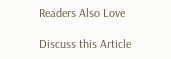Readers Also Love

Discuss this Article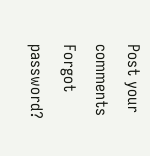Post your comments
Forgot password?